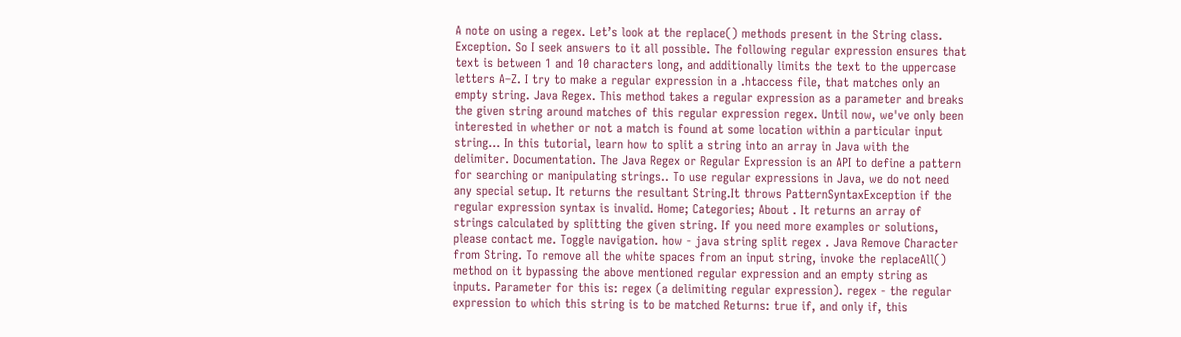A note on using a regex. Let’s look at the replace() methods present in the String class. Exception. So I seek answers to it all possible. The following regular expression ensures that text is between 1 and 10 characters long, and additionally limits the text to the uppercase letters A–Z. I try to make a regular expression in a .htaccess file, that matches only an empty string. Java Regex. This method takes a regular expression as a parameter and breaks the given string around matches of this regular expression regex. Until now, we've only been interested in whether or not a match is found at some location within a particular input string… In this tutorial, learn how to split a string into an array in Java with the delimiter. Documentation. The Java Regex or Regular Expression is an API to define a pattern for searching or manipulating strings.. To use regular expressions in Java, we do not need any special setup. It returns the resultant String.It throws PatternSyntaxException if the regular expression syntax is invalid. Home; Categories; About . It returns an array of strings calculated by splitting the given string. If you need more examples or solutions, please contact me. Toggle navigation. how - java string split regex . Java Remove Character from String. To remove all the white spaces from an input string, invoke the replaceAll() method on it bypassing the above mentioned regular expression and an empty string as inputs. Parameter for this is: regex (a delimiting regular expression). regex - the regular expression to which this string is to be matched Returns: true if, and only if, this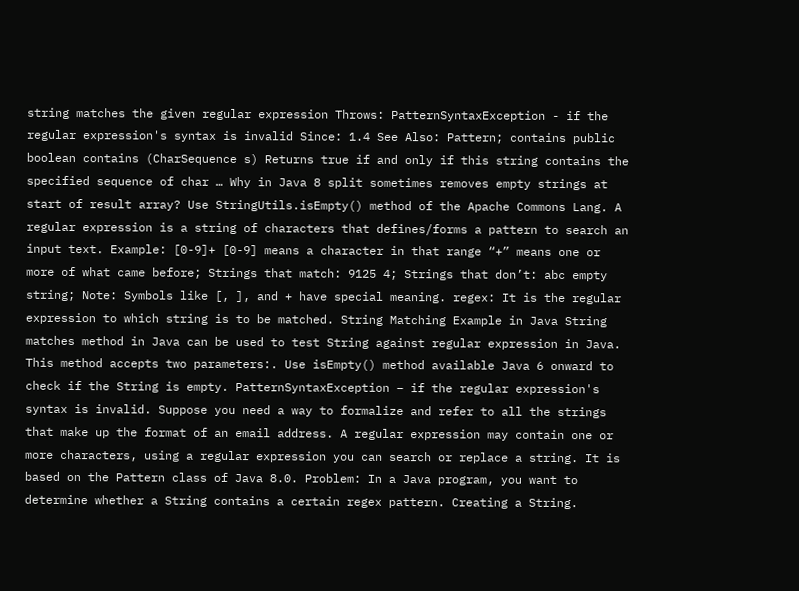string matches the given regular expression Throws: PatternSyntaxException - if the regular expression's syntax is invalid Since: 1.4 See Also: Pattern; contains public boolean contains (CharSequence s) Returns true if and only if this string contains the specified sequence of char … Why in Java 8 split sometimes removes empty strings at start of result array? Use StringUtils.isEmpty() method of the Apache Commons Lang. A regular expression is a string of characters that defines/forms a pattern to search an input text. Example: [0-9]+ [0-9] means a character in that range “+” means one or more of what came before; Strings that match: 9125 4; Strings that don’t: abc empty string; Note: Symbols like [, ], and + have special meaning. regex: It is the regular expression to which string is to be matched. String Matching Example in Java String matches method in Java can be used to test String against regular expression in Java. This method accepts two parameters:. Use isEmpty() method available Java 6 onward to check if the String is empty. PatternSyntaxException − if the regular expression's syntax is invalid. Suppose you need a way to formalize and refer to all the strings that make up the format of an email address. A regular expression may contain one or more characters, using a regular expression you can search or replace a string. It is based on the Pattern class of Java 8.0. Problem: In a Java program, you want to determine whether a String contains a certain regex pattern. Creating a String.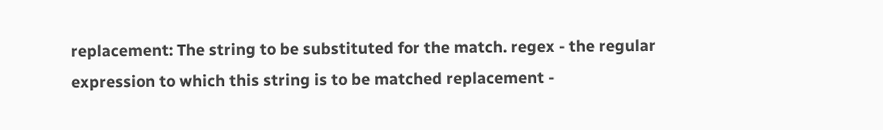replacement: The string to be substituted for the match. regex - the regular expression to which this string is to be matched replacement -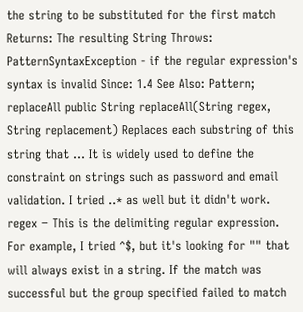the string to be substituted for the first match Returns: The resulting String Throws: PatternSyntaxException - if the regular expression's syntax is invalid Since: 1.4 See Also: Pattern; replaceAll public String replaceAll(String regex, String replacement) Replaces each substring of this string that … It is widely used to define the constraint on strings such as password and email validation. I tried ..* as well but it didn't work. regex − This is the delimiting regular expression. For example, I tried ^$, but it's looking for "" that will always exist in a string. If the match was successful but the group specified failed to match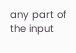any part of the input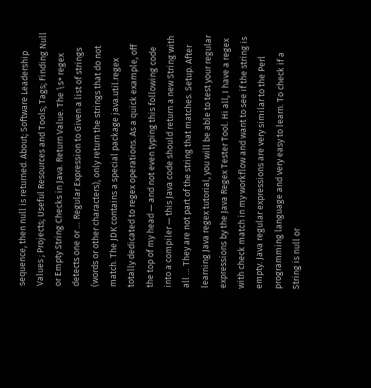sequence, then null is returned. About; Software Leadership Values ; Projects; Useful Resources and Tools; Tags; Finding Null or Empty String Checks in Java. Return Value. The \s+ regex detects one or … Regular Expression to Given a list of strings (words or other characters), only return the strings that do not match. The JDK contains a special package java.util.regex totally dedicated to regex operations. As a quick example, off the top of my head — and not even typing this following code into a compiler — this Java code should return a new String with all … They are not part of the string that matches. Setup. After learning Java regex tutorial, you will be able to test your regular expressions by the Java Regex Tester Tool. Hi all, I have a regex with check match in my workflow and want to see if the string is empty. Java regular expressions are very similar to the Perl programming language and very easy to learn. To check if a String is null or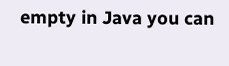empty in Java you can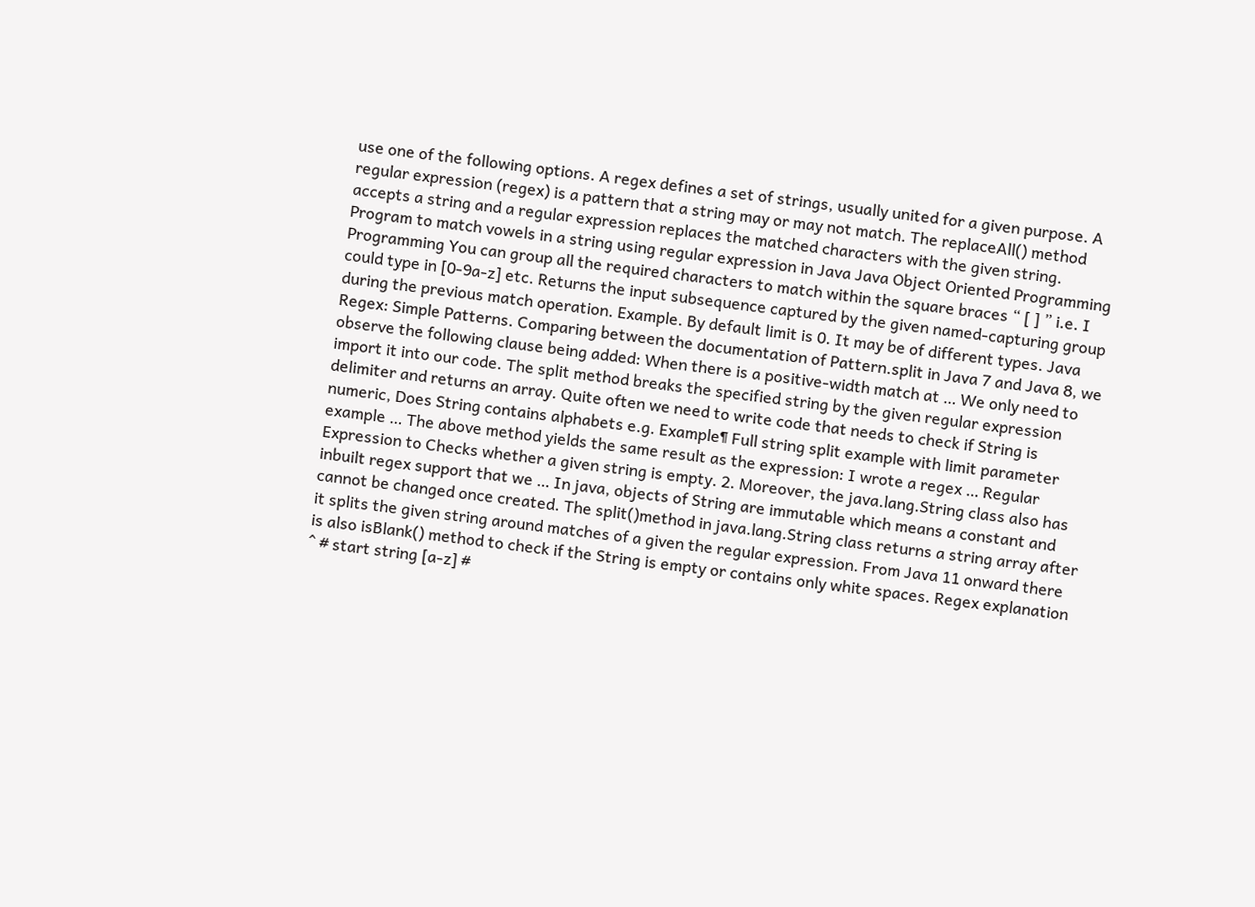use one of the following options. A regex defines a set of strings, usually united for a given purpose. A regular expression (regex) is a pattern that a string may or may not match. The replaceAll() method accepts a string and a regular expression replaces the matched characters with the given string. Program to match vowels in a string using regular expression in Java Java Object Oriented Programming Programming You can group all the required characters to match within the square braces “ [ ] ” i.e. I could type in [0-9a-z] etc. Returns the input subsequence captured by the given named-capturing group during the previous match operation. Example. By default limit is 0. It may be of different types. Java Regex: Simple Patterns. Comparing between the documentation of Pattern.split in Java 7 and Java 8, we observe the following clause being added: When there is a positive-width match at … We only need to import it into our code. The split method breaks the specified string by the given regular expression delimiter and returns an array. Quite often we need to write code that needs to check if String is numeric, Does String contains alphabets e.g. Example¶ Full string split example with limit parameter example … The above method yields the same result as the expression: I wrote a regex … Regular Expression to Checks whether a given string is empty. 2. Moreover, the java.lang.String class also has inbuilt regex support that we … In java, objects of String are immutable which means a constant and cannot be changed once created. The split()method in java.lang.String class returns a string array after it splits the given string around matches of a given the regular expression. From Java 11 onward there is also isBlank() method to check if the String is empty or contains only white spaces. Regex explanation ^ # start string [a-z] #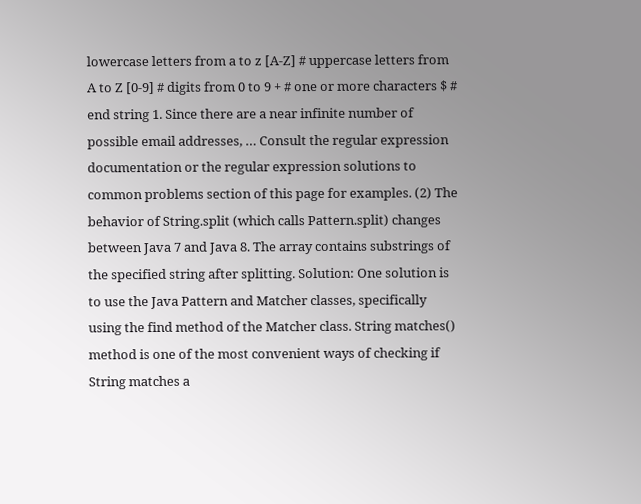lowercase letters from a to z [A-Z] # uppercase letters from A to Z [0-9] # digits from 0 to 9 + # one or more characters $ # end string 1. Since there are a near infinite number of possible email addresses, … Consult the regular expression documentation or the regular expression solutions to common problems section of this page for examples. (2) The behavior of String.split (which calls Pattern.split) changes between Java 7 and Java 8. The array contains substrings of the specified string after splitting. Solution: One solution is to use the Java Pattern and Matcher classes, specifically using the find method of the Matcher class. String matches() method is one of the most convenient ways of checking if String matches a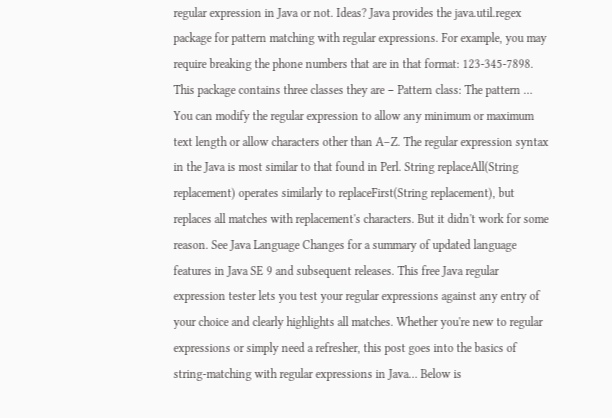regular expression in Java or not. Ideas? Java provides the java.util.regex package for pattern matching with regular expressions. For example, you may require breaking the phone numbers that are in that format: 123-345-7898. This package contains three classes they are − Pattern class: The pattern … You can modify the regular expression to allow any minimum or maximum text length or allow characters other than A–Z. The regular expression syntax in the Java is most similar to that found in Perl. String replaceAll(String replacement) operates similarly to replaceFirst(String replacement), but replaces all matches with replacement's characters. But it didn't work for some reason. See Java Language Changes for a summary of updated language features in Java SE 9 and subsequent releases. This free Java regular expression tester lets you test your regular expressions against any entry of your choice and clearly highlights all matches. Whether you're new to regular expressions or simply need a refresher, this post goes into the basics of string-matching with regular expressions in Java… Below is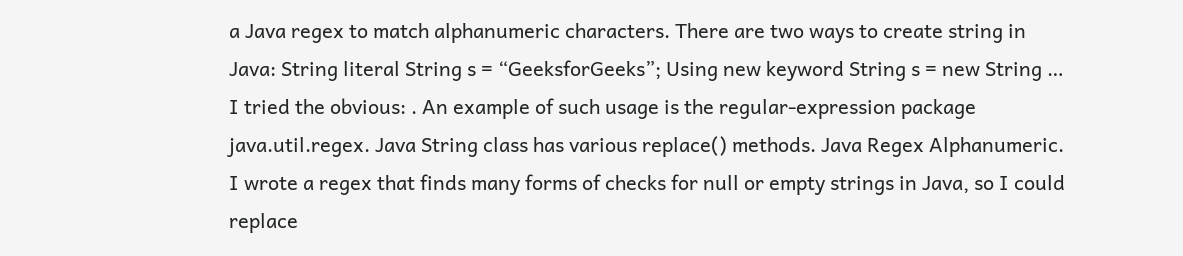a Java regex to match alphanumeric characters. There are two ways to create string in Java: String literal String s = “GeeksforGeeks”; Using new keyword String s = new String … I tried the obvious: . An example of such usage is the regular-expression package java.util.regex. Java String class has various replace() methods. Java Regex Alphanumeric. I wrote a regex that finds many forms of checks for null or empty strings in Java, so I could replace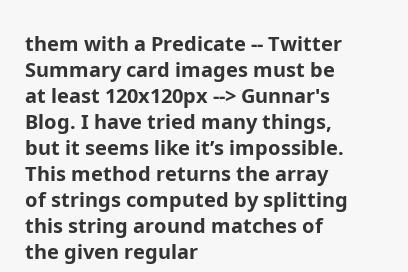them with a Predicate -- Twitter Summary card images must be at least 120x120px --> Gunnar's Blog. I have tried many things, but it seems like it’s impossible. This method returns the array of strings computed by splitting this string around matches of the given regular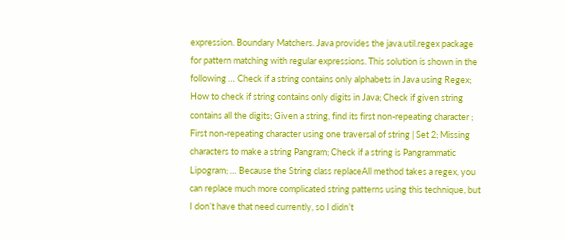expression. Boundary Matchers. Java provides the java.util.regex package for pattern matching with regular expressions. This solution is shown in the following … Check if a string contains only alphabets in Java using Regex; How to check if string contains only digits in Java; Check if given string contains all the digits; Given a string, find its first non-repeating character ; First non-repeating character using one traversal of string | Set 2; Missing characters to make a string Pangram; Check if a string is Pangrammatic Lipogram; … Because the String class replaceAll method takes a regex, you can replace much more complicated string patterns using this technique, but I don’t have that need currently, so I didn’t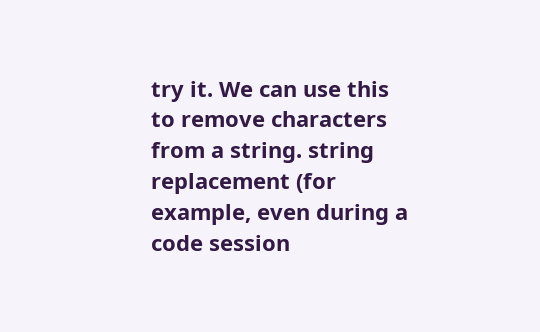try it. We can use this to remove characters from a string. string replacement (for example, even during a code session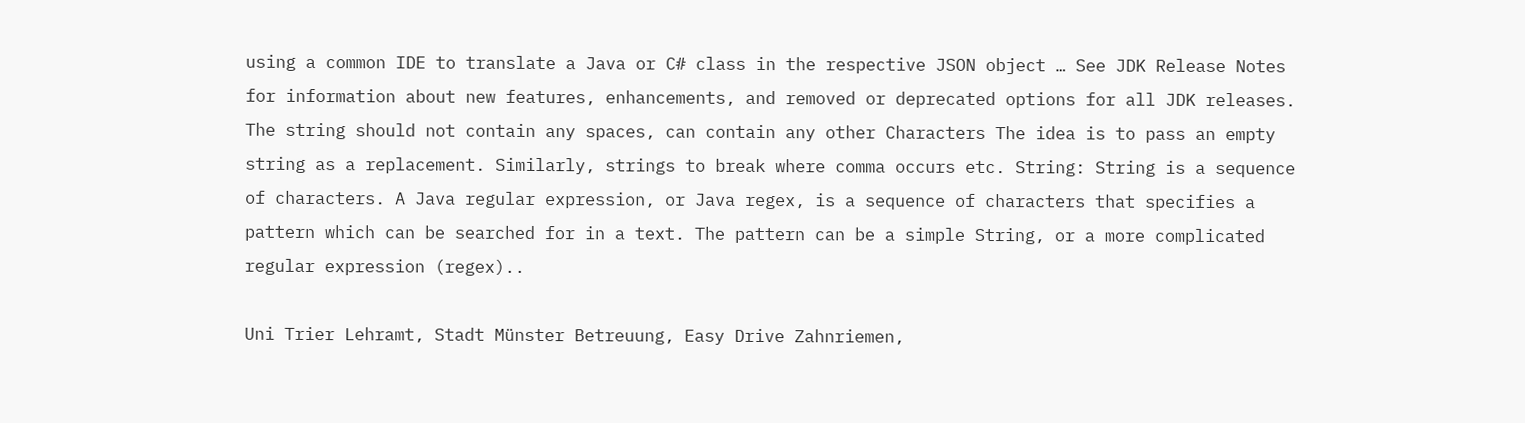using a common IDE to translate a Java or C# class in the respective JSON object … See JDK Release Notes for information about new features, enhancements, and removed or deprecated options for all JDK releases. The string should not contain any spaces, can contain any other Characters The idea is to pass an empty string as a replacement. Similarly, strings to break where comma occurs etc. String: String is a sequence of characters. A Java regular expression, or Java regex, is a sequence of characters that specifies a pattern which can be searched for in a text. The pattern can be a simple String, or a more complicated regular expression (regex)..

Uni Trier Lehramt, Stadt Münster Betreuung, Easy Drive Zahnriemen,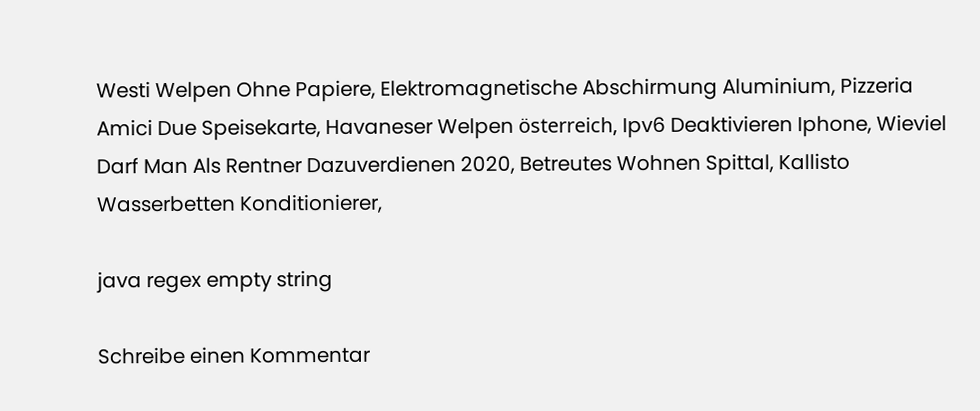Westi Welpen Ohne Papiere, Elektromagnetische Abschirmung Aluminium, Pizzeria Amici Due Speisekarte, Havaneser Welpen österreich, Ipv6 Deaktivieren Iphone, Wieviel Darf Man Als Rentner Dazuverdienen 2020, Betreutes Wohnen Spittal, Kallisto Wasserbetten Konditionierer,

java regex empty string

Schreibe einen Kommentar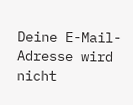Deine E-Mail-Adresse wird nicht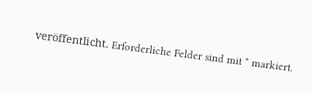veröffentlicht. Erforderliche Felder sind mit * markiert.